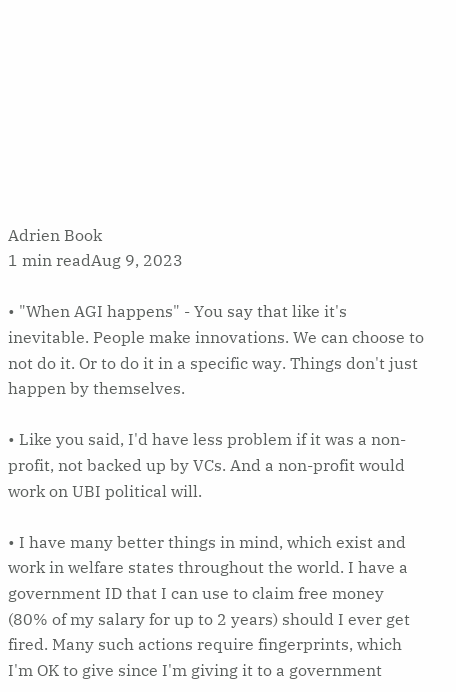Adrien Book
1 min readAug 9, 2023

• "When AGI happens" - You say that like it's inevitable. People make innovations. We can choose to not do it. Or to do it in a specific way. Things don't just happen by themselves.

• Like you said, I'd have less problem if it was a non-profit, not backed up by VCs. And a non-profit would work on UBI political will.

• I have many better things in mind, which exist and work in welfare states throughout the world. I have a government ID that I can use to claim free money (80% of my salary for up to 2 years) should I ever get fired. Many such actions require fingerprints, which I'm OK to give since I'm giving it to a government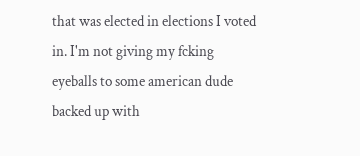that was elected in elections I voted in. I'm not giving my fcking eyeballs to some american dude backed up with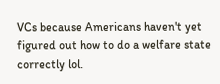VCs because Americans haven't yet figured out how to do a welfare state correctly lol.